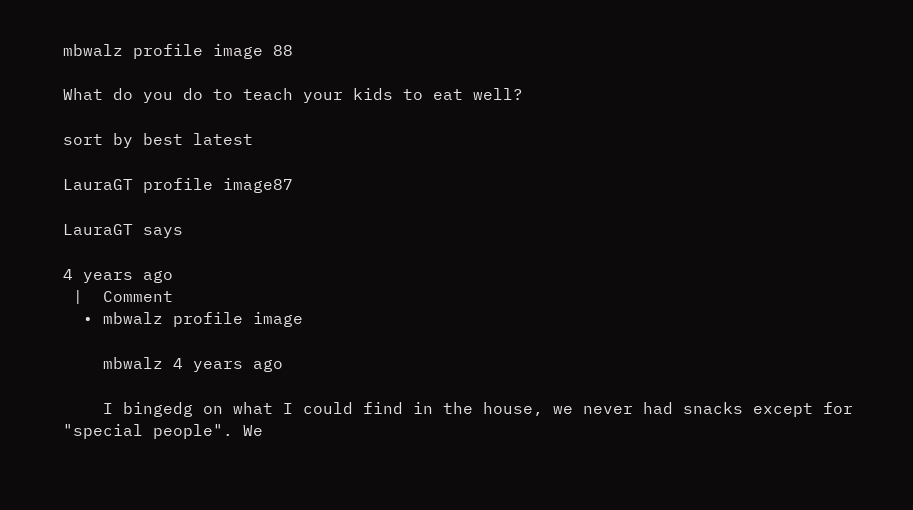mbwalz profile image 88

What do you do to teach your kids to eat well?

sort by best latest

LauraGT profile image87

LauraGT says

4 years ago
 |  Comment
  • mbwalz profile image

    mbwalz 4 years ago

    I bingedg on what I could find in the house, we never had snacks except for "special people". We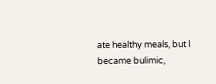ate healthy meals, but I became bulimic,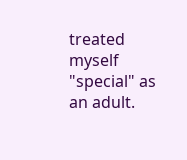treated myself "special" as an adult.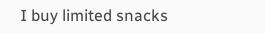I buy limited snacks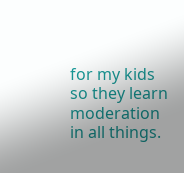for my kids so they learn moderation in all things.